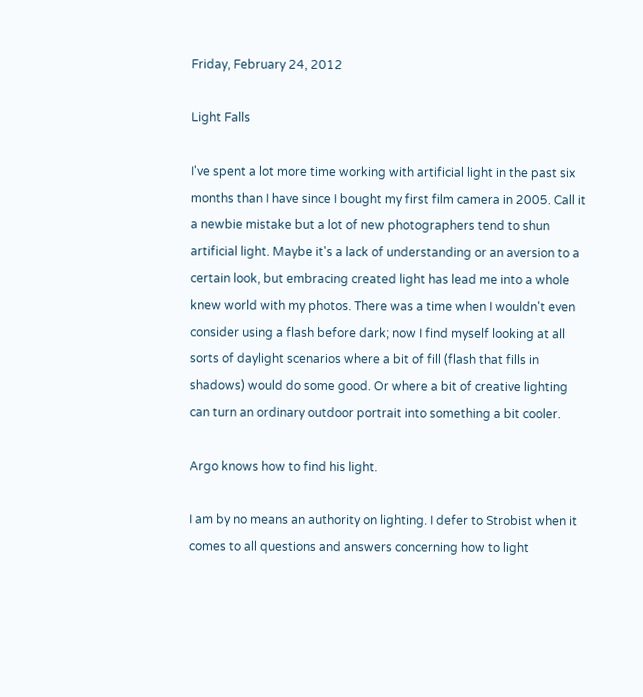Friday, February 24, 2012

Light Falls

I've spent a lot more time working with artificial light in the past six months than I have since I bought my first film camera in 2005. Call it a newbie mistake but a lot of new photographers tend to shun artificial light. Maybe it's a lack of understanding or an aversion to a certain look, but embracing created light has lead me into a whole knew world with my photos. There was a time when I wouldn't even consider using a flash before dark; now I find myself looking at all sorts of daylight scenarios where a bit of fill (flash that fills in shadows) would do some good. Or where a bit of creative lighting can turn an ordinary outdoor portrait into something a bit cooler.

Argo knows how to find his light.

I am by no means an authority on lighting. I defer to Strobist when it comes to all questions and answers concerning how to light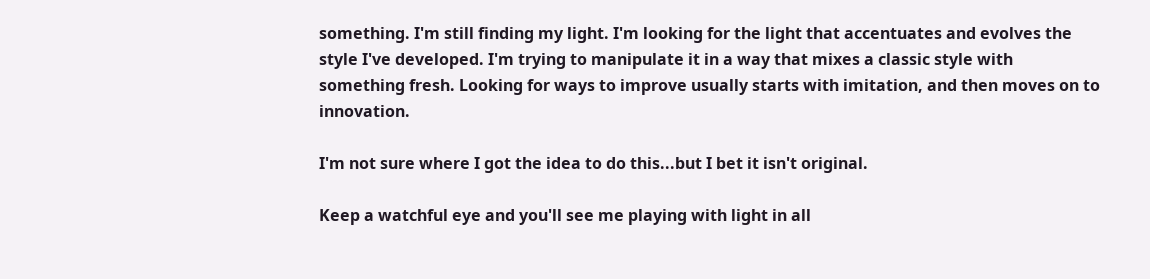something. I'm still finding my light. I'm looking for the light that accentuates and evolves the style I've developed. I'm trying to manipulate it in a way that mixes a classic style with something fresh. Looking for ways to improve usually starts with imitation, and then moves on to innovation.

I'm not sure where I got the idea to do this...but I bet it isn't original.

Keep a watchful eye and you'll see me playing with light in all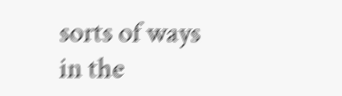sorts of ways in the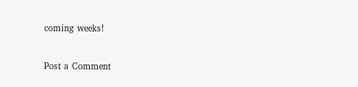coming weeks!

Post a Comment